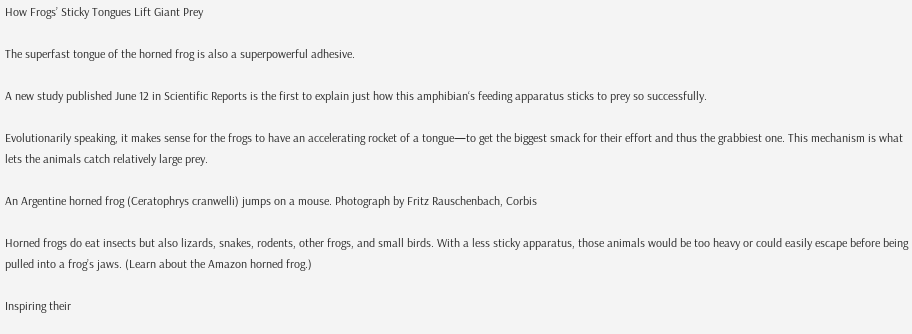How Frogs’ Sticky Tongues Lift Giant Prey

The superfast tongue of the horned frog is also a superpowerful adhesive.

A new study published June 12 in Scientific Reports is the first to explain just how this amphibian‘s feeding apparatus sticks to prey so successfully.

Evolutionarily speaking, it makes sense for the frogs to have an accelerating rocket of a tongue—to get the biggest smack for their effort and thus the grabbiest one. This mechanism is what lets the animals catch relatively large prey.

An Argentine horned frog (Ceratophrys cranwelli) jumps on a mouse. Photograph by Fritz Rauschenbach, Corbis

Horned frogs do eat insects but also lizards, snakes, rodents, other frogs, and small birds. With a less sticky apparatus, those animals would be too heavy or could easily escape before being pulled into a frog’s jaws. (Learn about the Amazon horned frog.)

Inspiring their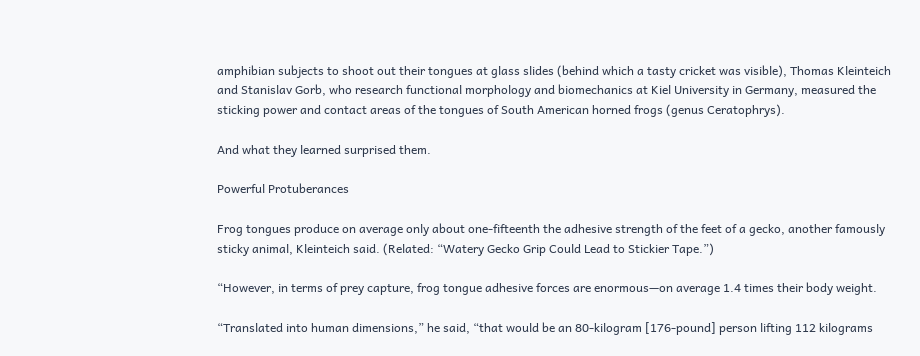amphibian subjects to shoot out their tongues at glass slides (behind which a tasty cricket was visible), Thomas Kleinteich and Stanislav Gorb, who research functional morphology and biomechanics at Kiel University in Germany, measured the sticking power and contact areas of the tongues of South American horned frogs (genus Ceratophrys).

And what they learned surprised them.

Powerful Protuberances

Frog tongues produce on average only about one-fifteenth the adhesive strength of the feet of a gecko, another famously sticky animal, Kleinteich said. (Related: “Watery Gecko Grip Could Lead to Stickier Tape.”)

“However, in terms of prey capture, frog tongue adhesive forces are enormous—on average 1.4 times their body weight.

“Translated into human dimensions,” he said, “that would be an 80-kilogram [176-pound] person lifting 112 kilograms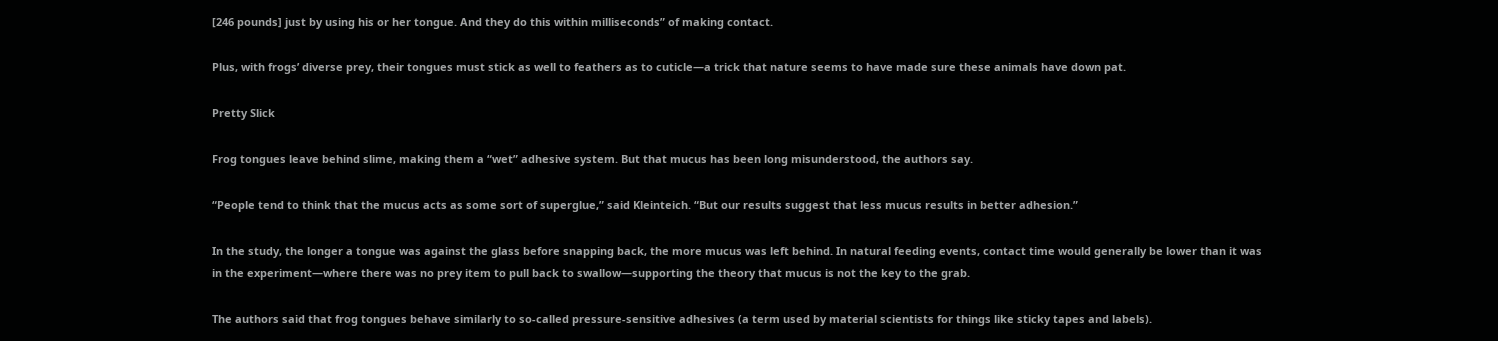[246 pounds] just by using his or her tongue. And they do this within milliseconds” of making contact.

Plus, with frogs’ diverse prey, their tongues must stick as well to feathers as to cuticle—a trick that nature seems to have made sure these animals have down pat.

Pretty Slick

Frog tongues leave behind slime, making them a “wet” adhesive system. But that mucus has been long misunderstood, the authors say.

“People tend to think that the mucus acts as some sort of superglue,” said Kleinteich. “But our results suggest that less mucus results in better adhesion.”

In the study, the longer a tongue was against the glass before snapping back, the more mucus was left behind. In natural feeding events, contact time would generally be lower than it was in the experiment—where there was no prey item to pull back to swallow—supporting the theory that mucus is not the key to the grab.

The authors said that frog tongues behave similarly to so-called pressure-sensitive adhesives (a term used by material scientists for things like sticky tapes and labels).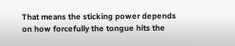That means the sticking power depends on how forcefully the tongue hits the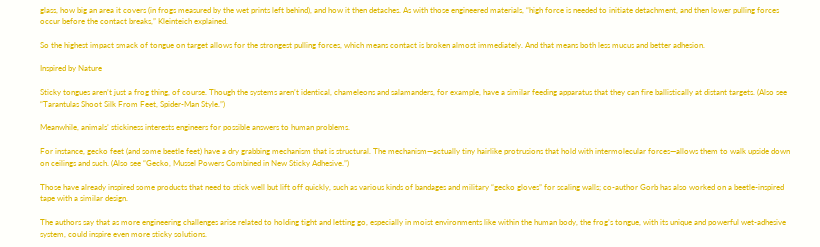glass, how big an area it covers (in frogs measured by the wet prints left behind), and how it then detaches. As with those engineered materials, “high force is needed to initiate detachment, and then lower pulling forces occur before the contact breaks,” Kleinteich explained.

So the highest impact smack of tongue on target allows for the strongest pulling forces, which means contact is broken almost immediately. And that means both less mucus and better adhesion.

Inspired by Nature

Sticky tongues aren’t just a frog thing, of course. Though the systems aren’t identical, chameleons and salamanders, for example, have a similar feeding apparatus that they can fire ballistically at distant targets. (Also see “Tarantulas Shoot Silk From Feet, Spider-Man Style.”)

Meanwhile, animals’ stickiness interests engineers for possible answers to human problems.

For instance, gecko feet (and some beetle feet) have a dry grabbing mechanism that is structural. The mechanism—actually tiny hairlike protrusions that hold with intermolecular forces—allows them to walk upside down on ceilings and such. (Also see “Gecko, Mussel Powers Combined in New Sticky Adhesive.”)

Those have already inspired some products that need to stick well but lift off quickly, such as various kinds of bandages and military “gecko gloves” for scaling walls; co-author Gorb has also worked on a beetle-inspired tape with a similar design.

The authors say that as more engineering challenges arise related to holding tight and letting go, especially in moist environments like within the human body, the frog’s tongue, with its unique and powerful wet-adhesive system, could inspire even more sticky solutions.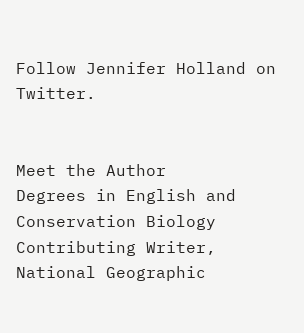Follow Jennifer Holland on Twitter.


Meet the Author
Degrees in English and Conservation Biology Contributing Writer, National Geographic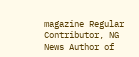magazine Regular Contributor, NG News Author of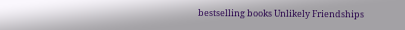bestselling books Unlikely Friendships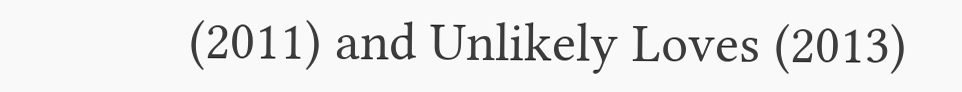(2011) and Unlikely Loves (2013)